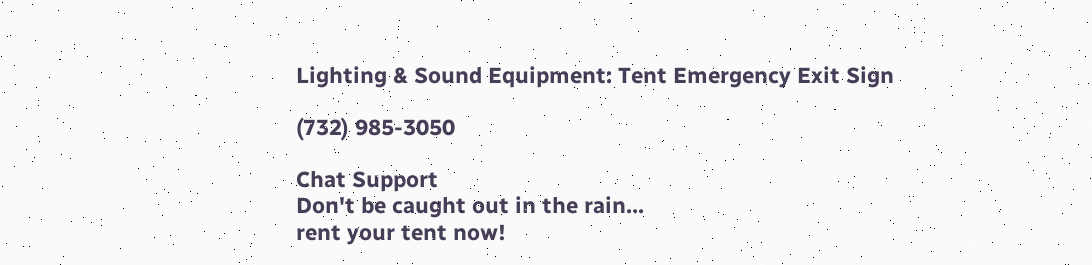Lighting & Sound Equipment: Tent Emergency Exit Sign

(732) 985-3050

Chat Support
Don't be caught out in the rain...
rent your tent now!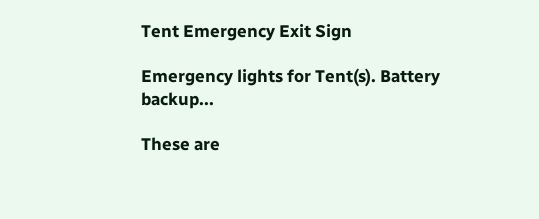Tent Emergency Exit Sign

Emergency lights for Tent(s). Battery backup...

These are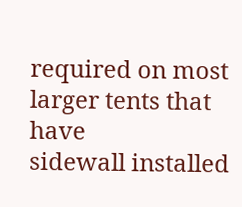required on most larger tents that have
sidewall installed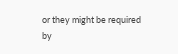or they might be required
by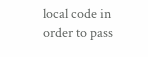local code in order to pass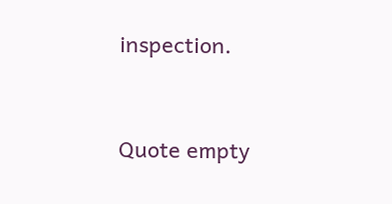inspection.


Quote empty